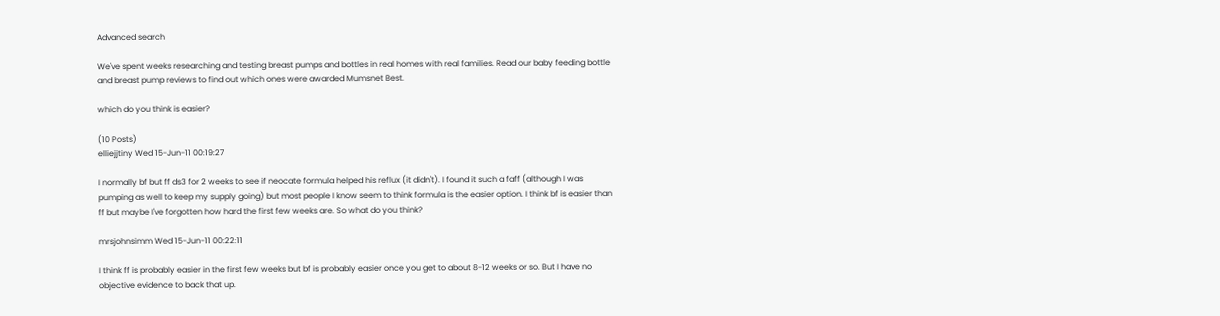Advanced search

We've spent weeks researching and testing breast pumps and bottles in real homes with real families. Read our baby feeding bottle and breast pump reviews to find out which ones were awarded Mumsnet Best.

which do you think is easier?

(10 Posts)
elliejjtiny Wed 15-Jun-11 00:19:27

I normally bf but ff ds3 for 2 weeks to see if neocate formula helped his reflux (it didn't). I found it such a faff (although I was pumping as well to keep my supply going) but most people I know seem to think formula is the easier option. I think bf is easier than ff but maybe I've forgotten how hard the first few weeks are. So what do you think?

mrsjohnsimm Wed 15-Jun-11 00:22:11

I think ff is probably easier in the first few weeks but bf is probably easier once you get to about 8-12 weeks or so. But I have no objective evidence to back that up.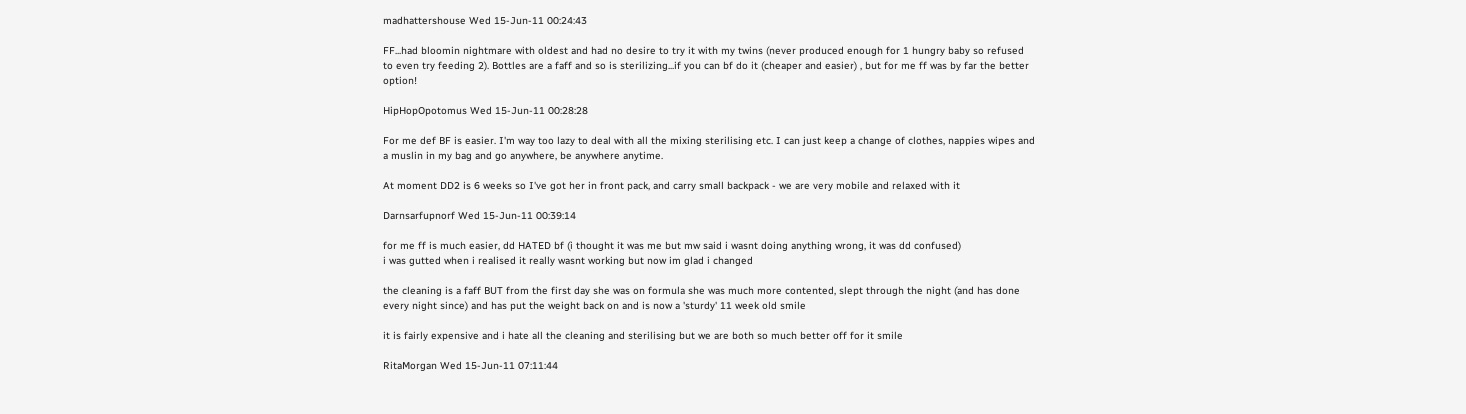madhattershouse Wed 15-Jun-11 00:24:43

FF...had bloomin nightmare with oldest and had no desire to try it with my twins (never produced enough for 1 hungry baby so refused to even try feeding 2). Bottles are a faff and so is sterilizing...if you can bf do it (cheaper and easier) , but for me ff was by far the better option!

HipHopOpotomus Wed 15-Jun-11 00:28:28

For me def BF is easier. I'm way too lazy to deal with all the mixing sterilising etc. I can just keep a change of clothes, nappies wipes and a muslin in my bag and go anywhere, be anywhere anytime.

At moment DD2 is 6 weeks so I've got her in front pack, and carry small backpack - we are very mobile and relaxed with it

Darnsarfupnorf Wed 15-Jun-11 00:39:14

for me ff is much easier, dd HATED bf (i thought it was me but mw said i wasnt doing anything wrong, it was dd confused)
i was gutted when i realised it really wasnt working but now im glad i changed

the cleaning is a faff BUT from the first day she was on formula she was much more contented, slept through the night (and has done every night since) and has put the weight back on and is now a 'sturdy' 11 week old smile

it is fairly expensive and i hate all the cleaning and sterilising but we are both so much better off for it smile

RitaMorgan Wed 15-Jun-11 07:11:44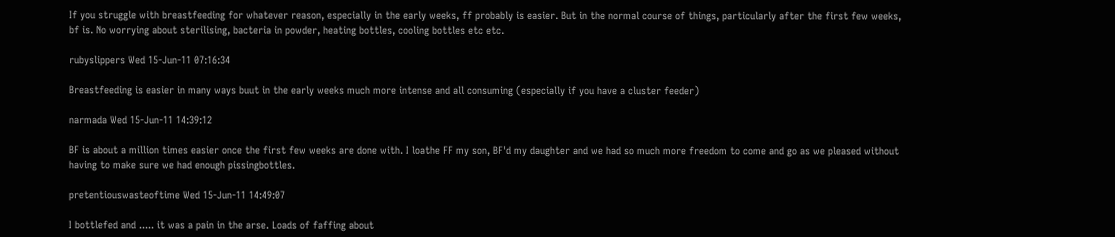If you struggle with breastfeeding for whatever reason, especially in the early weeks, ff probably is easier. But in the normal course of things, particularly after the first few weeks, bf is. No worrying about sterilising, bacteria in powder, heating bottles, cooling bottles etc etc.

rubyslippers Wed 15-Jun-11 07:16:34

Breastfeeding is easier in many ways buut in the early weeks much more intense and all consuming (especially if you have a cluster feeder)

narmada Wed 15-Jun-11 14:39:12

BF is about a million times easier once the first few weeks are done with. I loathe FF my son, BF'd my daughter and we had so much more freedom to come and go as we pleased without having to make sure we had enough pissingbottles.

pretentiouswasteoftime Wed 15-Jun-11 14:49:07

I bottlefed and ..... it was a pain in the arse. Loads of faffing about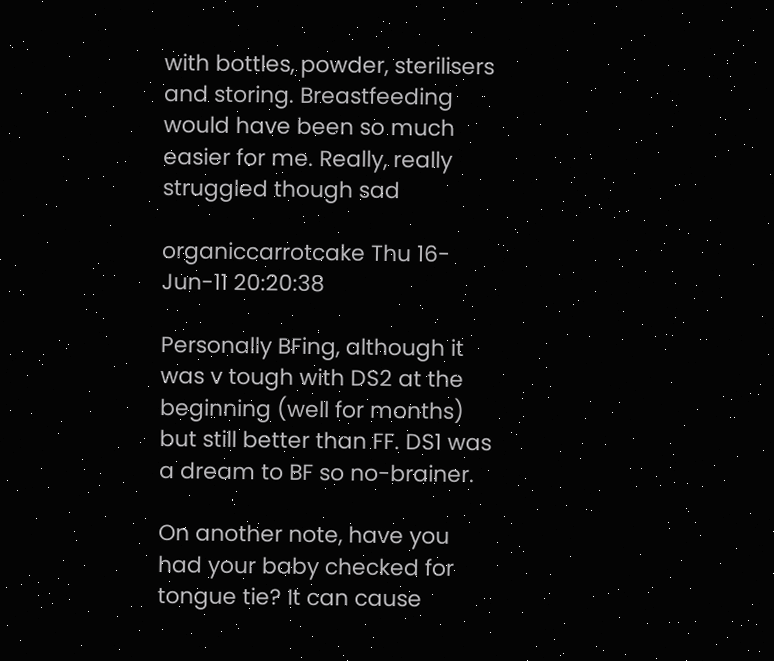with bottles, powder, sterilisers and storing. Breastfeeding would have been so much easier for me. Really, really struggled though sad

organiccarrotcake Thu 16-Jun-11 20:20:38

Personally BFing, although it was v tough with DS2 at the beginning (well for months) but still better than FF. DS1 was a dream to BF so no-brainer.

On another note, have you had your baby checked for tongue tie? It can cause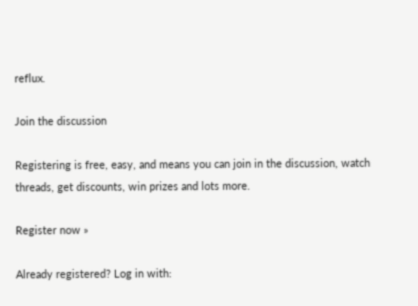reflux.

Join the discussion

Registering is free, easy, and means you can join in the discussion, watch threads, get discounts, win prizes and lots more.

Register now »

Already registered? Log in with: